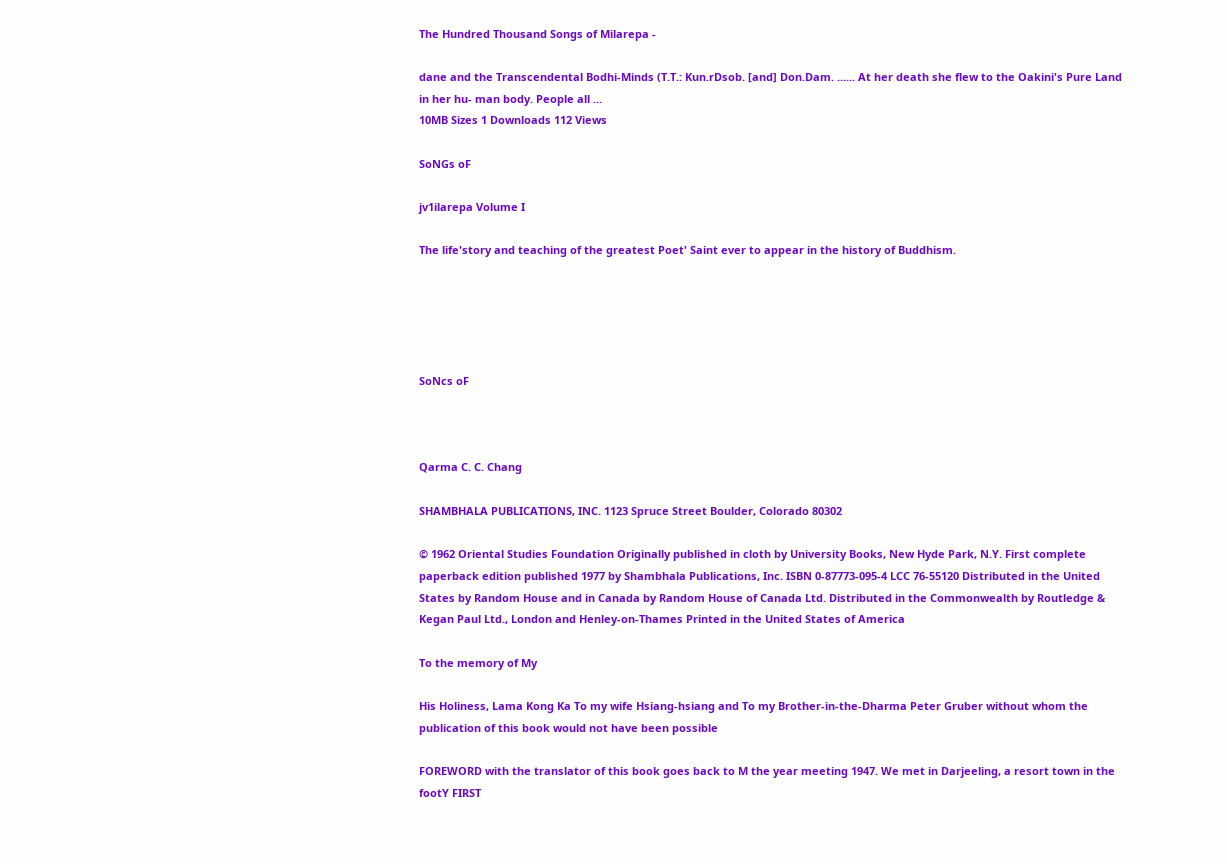The Hundred Thousand Songs of Milarepa -

dane and the Transcendental Bodhi-Minds (T.T.: Kun.rDsob. [and] Don.Dam. ...... At her death she flew to the Oakini's Pure Land in her hu- man body. People all ...
10MB Sizes 1 Downloads 112 Views

SoNGs oF

jv1ilarepa Volume I

The life'story and teaching of the greatest Poet' Saint ever to appear in the history of Buddhism.





SoNcs oF



Qarma C. C. Chang

SHAMBHALA PUBLICATIONS, INC. 1123 Spruce Street Boulder, Colorado 80302

© 1962 Oriental Studies Foundation Originally published in cloth by University Books, New Hyde Park, N.Y. First complete paperback edition published 1977 by Shambhala Publications, Inc. ISBN 0-87773-095-4 LCC 76-55120 Distributed in the United States by Random House and in Canada by Random House of Canada Ltd. Distributed in the Commonwealth by Routledge & Kegan Paul Ltd., London and Henley-on-Thames Printed in the United States of America

To the memory of My

His Holiness, Lama Kong Ka To my wife Hsiang-hsiang and To my Brother-in-the-Dharma Peter Gruber without whom the publication of this book would not have been possible

FOREWORD with the translator of this book goes back to M the year meeting 1947. We met in Darjeeling, a resort town in the footY FIRST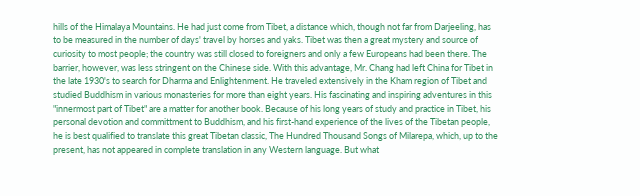hills of the Himalaya Mountains. He had just come from Tibet, a distance which, though not far from Darjeeling, has to be measured in the number of days' travel by horses and yaks. Tibet was then a great mystery and source of curiosity to most people; the country was still closed to foreigners and only a few Europeans had been there. The barrier, however, was less stringent on the Chinese side. With this advantage, Mr. Chang had left China for Tibet in the late 1930's to search for Dharma and Enlightenment. He traveled extensively in the Kham region of Tibet and studied Buddhism in various monasteries for more than eight years. His fascinating and inspiring adventures in this "innermost part of Tibet" are a matter for another book. Because of his long years of study and practice in Tibet, his personal devotion and committment to Buddhism, and his first-hand experience of the lives of the Tibetan people, he is best qualified to translate this great Tibetan classic, The Hundred Thousand Songs of Milarepa, which, up to the present, has not appeared in complete translation in any Western language. But what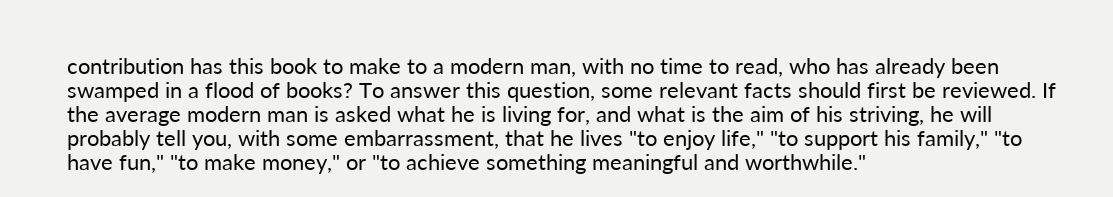contribution has this book to make to a modern man, with no time to read, who has already been swamped in a flood of books? To answer this question, some relevant facts should first be reviewed. If the average modern man is asked what he is living for, and what is the aim of his striving, he will probably tell you, with some embarrassment, that he lives "to enjoy life," "to support his family," "to have fun," "to make money," or "to achieve something meaningful and worthwhile."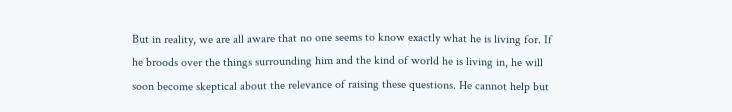But in reality, we are all aware that no one seems to know exactly what he is living for. If he broods over the things surrounding him and the kind of world he is living in, he will soon become skeptical about the relevance of raising these questions. He cannot help but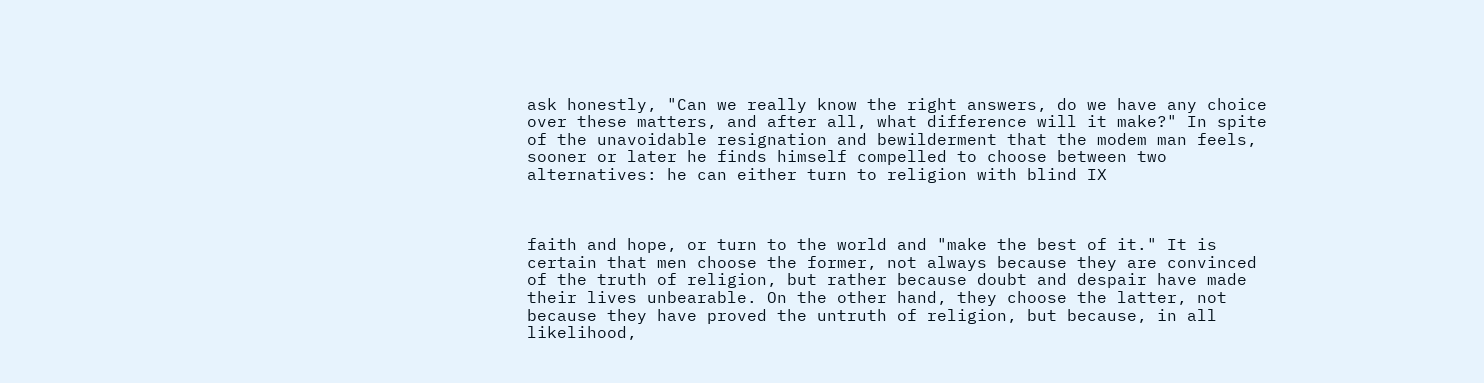ask honestly, "Can we really know the right answers, do we have any choice over these matters, and after all, what difference will it make?" In spite of the unavoidable resignation and bewilderment that the modem man feels, sooner or later he finds himself compelled to choose between two alternatives: he can either turn to religion with blind IX



faith and hope, or turn to the world and "make the best of it." It is certain that men choose the former, not always because they are convinced of the truth of religion, but rather because doubt and despair have made their lives unbearable. On the other hand, they choose the latter, not because they have proved the untruth of religion, but because, in all likelihood,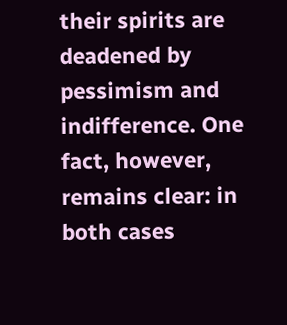their spirits are deadened by pessimism and indifference. One fact, however, remains clear: in both cases